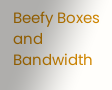Beefy Boxes and Bandwidth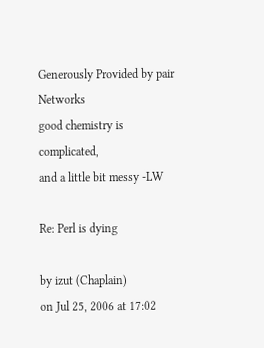Generously Provided by pair Networks
good chemistry is complicated,
and a little bit messy -LW

Re: Perl is dying

by izut (Chaplain)
on Jul 25, 2006 at 17:02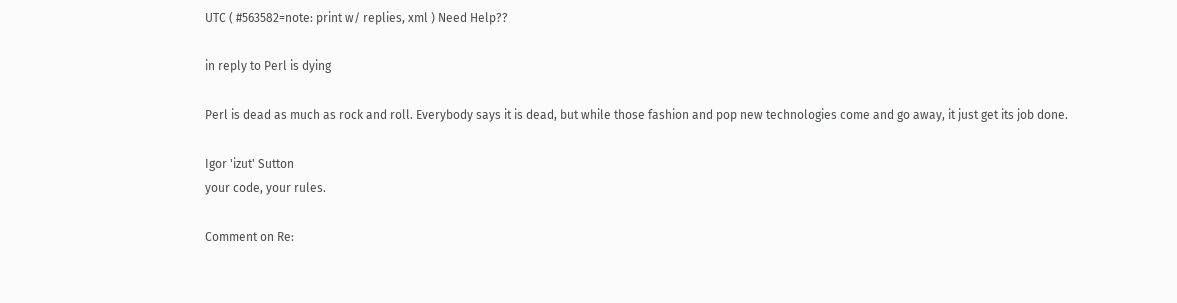UTC ( #563582=note: print w/ replies, xml ) Need Help??

in reply to Perl is dying

Perl is dead as much as rock and roll. Everybody says it is dead, but while those fashion and pop new technologies come and go away, it just get its job done.

Igor 'izut' Sutton
your code, your rules.

Comment on Re: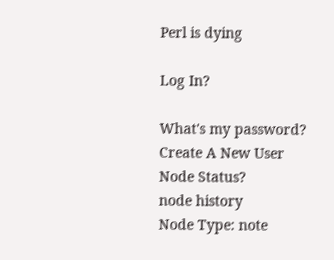Perl is dying

Log In?

What's my password?
Create A New User
Node Status?
node history
Node Type: note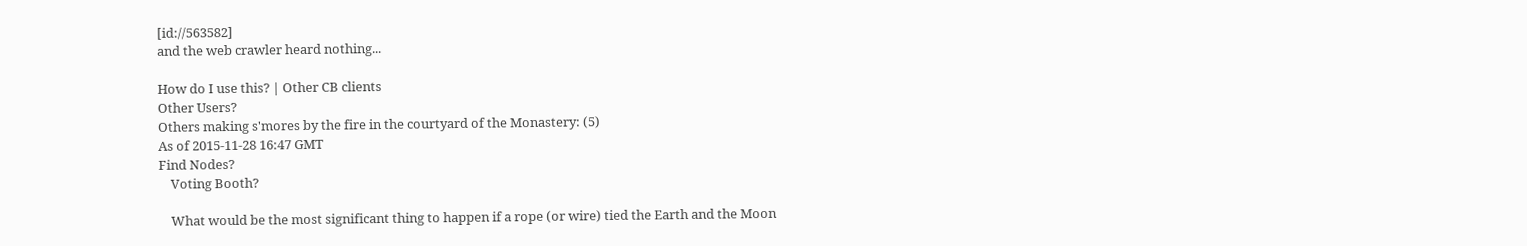[id://563582]
and the web crawler heard nothing...

How do I use this? | Other CB clients
Other Users?
Others making s'mores by the fire in the courtyard of the Monastery: (5)
As of 2015-11-28 16:47 GMT
Find Nodes?
    Voting Booth?

    What would be the most significant thing to happen if a rope (or wire) tied the Earth and the Moon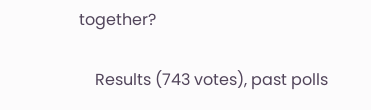together?

    Results (743 votes), past polls